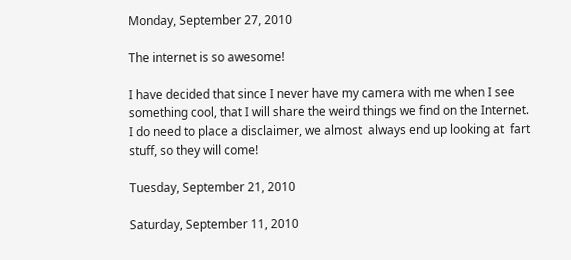Monday, September 27, 2010

The internet is so awesome!

I have decided that since I never have my camera with me when I see something cool, that I will share the weird things we find on the Internet.  I do need to place a disclaimer, we almost  always end up looking at  fart stuff, so they will come!

Tuesday, September 21, 2010

Saturday, September 11, 2010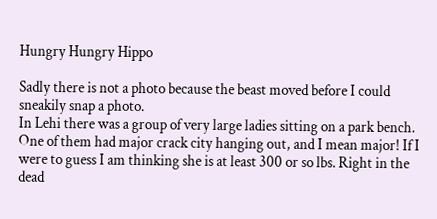Hungry Hungry Hippo

Sadly there is not a photo because the beast moved before I could sneakily snap a photo.
In Lehi there was a group of very large ladies sitting on a park bench. One of them had major crack city hanging out, and I mean major! If I were to guess I am thinking she is at least 300 or so lbs. Right in the dead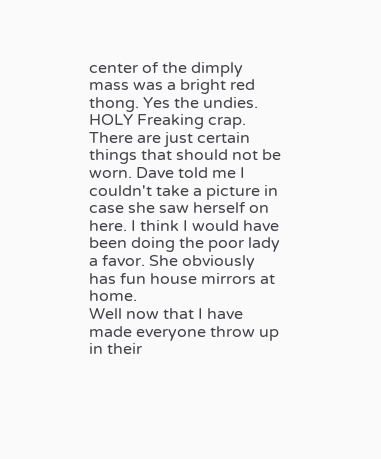center of the dimply mass was a bright red thong. Yes the undies. HOLY Freaking crap. There are just certain things that should not be worn. Dave told me I couldn't take a picture in case she saw herself on here. I think I would have been doing the poor lady a favor. She obviously has fun house mirrors at home.
Well now that I have made everyone throw up in their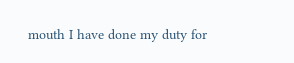mouth I have done my duty for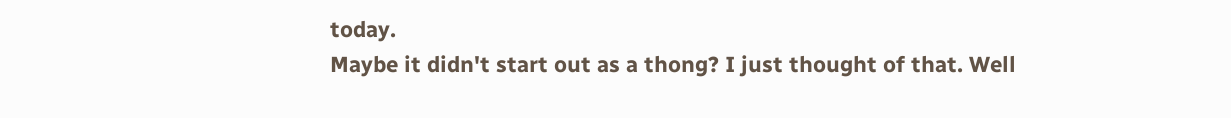today.
Maybe it didn't start out as a thong? I just thought of that. Well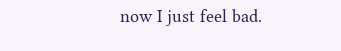now I just feel bad.